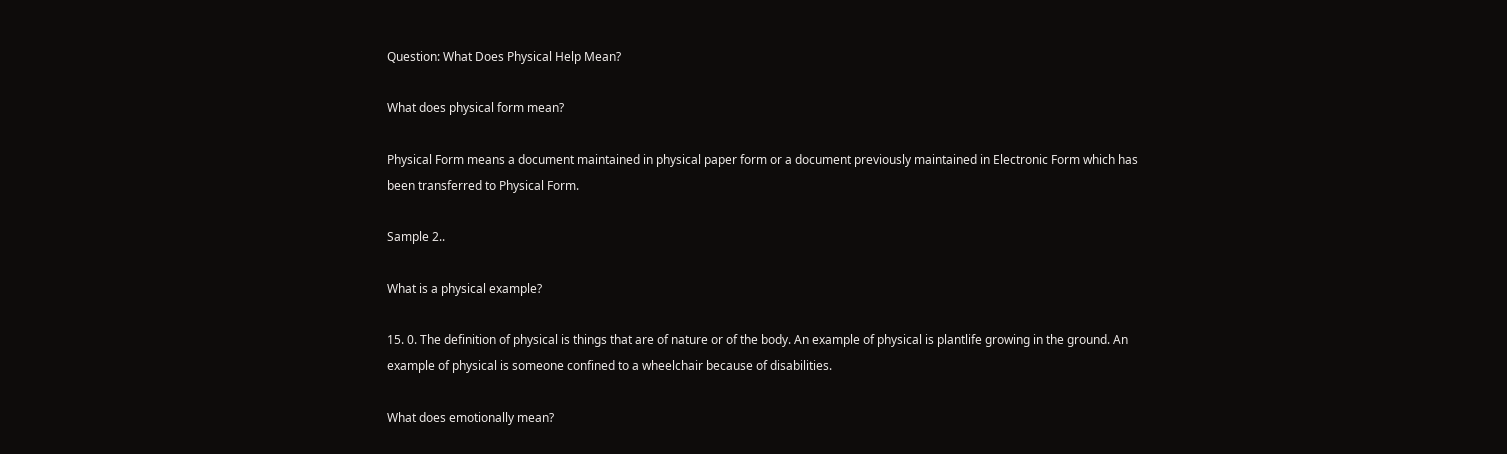Question: What Does Physical Help Mean?

What does physical form mean?

Physical Form means a document maintained in physical paper form or a document previously maintained in Electronic Form which has been transferred to Physical Form.

Sample 2..

What is a physical example?

15. 0. The definition of physical is things that are of nature or of the body. An example of physical is plantlife growing in the ground. An example of physical is someone confined to a wheelchair because of disabilities.

What does emotionally mean?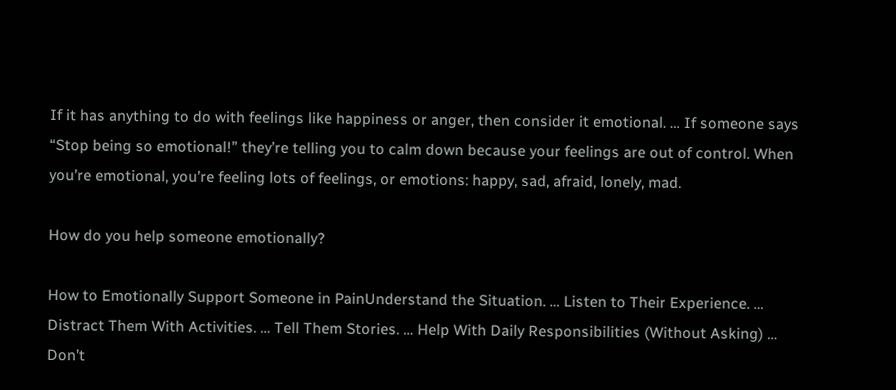If it has anything to do with feelings like happiness or anger, then consider it emotional. … If someone says “Stop being so emotional!” they’re telling you to calm down because your feelings are out of control. When you’re emotional, you’re feeling lots of feelings, or emotions: happy, sad, afraid, lonely, mad.

How do you help someone emotionally?

How to Emotionally Support Someone in PainUnderstand the Situation. … Listen to Their Experience. … Distract Them With Activities. … Tell Them Stories. … Help With Daily Responsibilities (Without Asking) … Don’t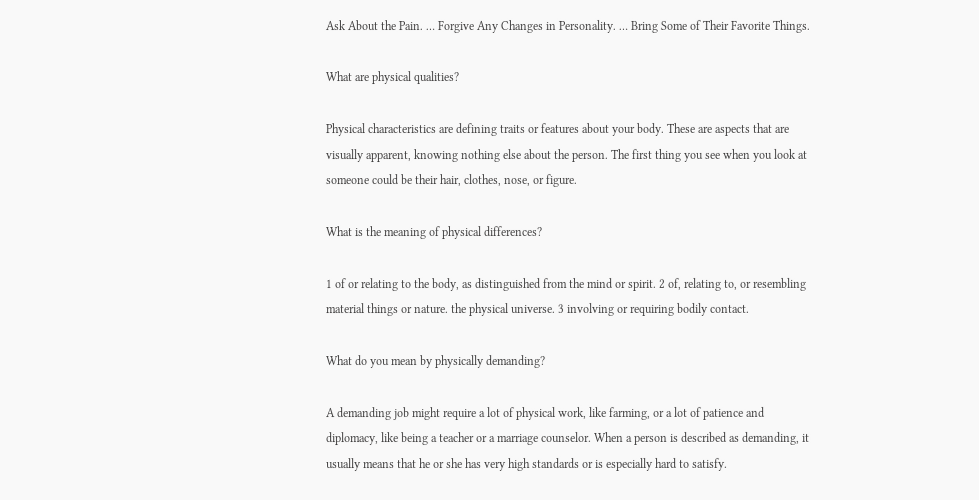Ask About the Pain. … Forgive Any Changes in Personality. … Bring Some of Their Favorite Things.

What are physical qualities?

Physical characteristics are defining traits or features about your body. These are aspects that are visually apparent, knowing nothing else about the person. The first thing you see when you look at someone could be their hair, clothes, nose, or figure.

What is the meaning of physical differences?

1 of or relating to the body, as distinguished from the mind or spirit. 2 of, relating to, or resembling material things or nature. the physical universe. 3 involving or requiring bodily contact.

What do you mean by physically demanding?

A demanding job might require a lot of physical work, like farming, or a lot of patience and diplomacy, like being a teacher or a marriage counselor. When a person is described as demanding, it usually means that he or she has very high standards or is especially hard to satisfy.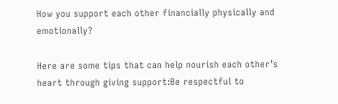How you support each other financially physically and emotionally?

Here are some tips that can help nourish each other’s heart through giving support:Be respectful to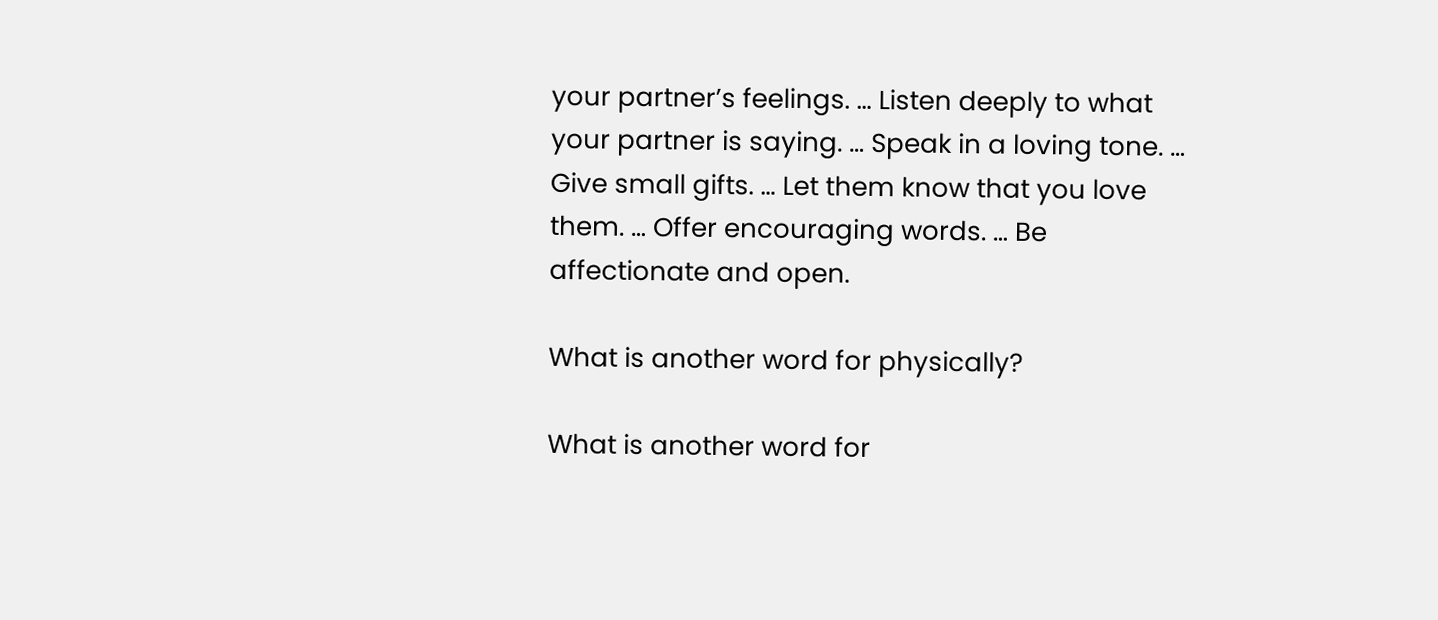your partner’s feelings. … Listen deeply to what your partner is saying. … Speak in a loving tone. … Give small gifts. … Let them know that you love them. … Offer encouraging words. … Be affectionate and open.

What is another word for physically?

What is another word for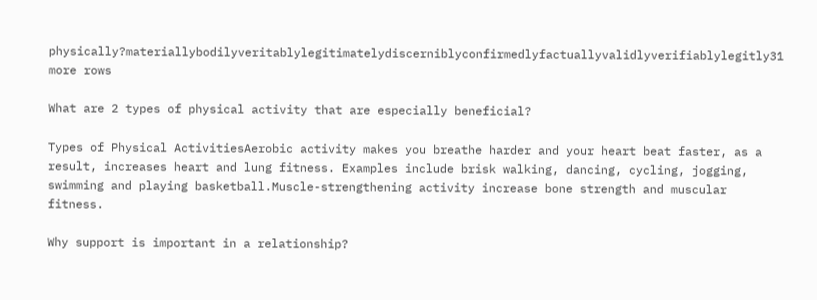physically?materiallybodilyveritablylegitimatelydiscerniblyconfirmedlyfactuallyvalidlyverifiablylegitly31 more rows

What are 2 types of physical activity that are especially beneficial?

Types of Physical ActivitiesAerobic activity makes you breathe harder and your heart beat faster, as a result, increases heart and lung fitness. Examples include brisk walking, dancing, cycling, jogging, swimming and playing basketball.Muscle-strengthening activity increase bone strength and muscular fitness.

Why support is important in a relationship?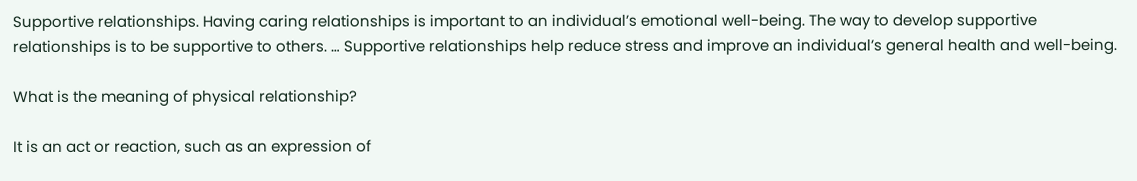Supportive relationships. Having caring relationships is important to an individual’s emotional well-being. The way to develop supportive relationships is to be supportive to others. … Supportive relationships help reduce stress and improve an individual’s general health and well-being.

What is the meaning of physical relationship?

It is an act or reaction, such as an expression of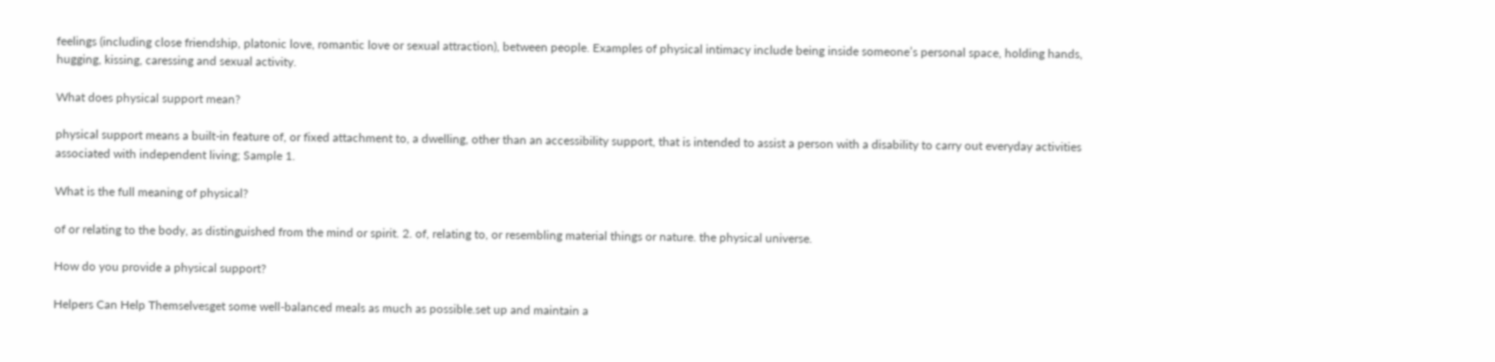feelings (including close friendship, platonic love, romantic love or sexual attraction), between people. Examples of physical intimacy include being inside someone’s personal space, holding hands, hugging, kissing, caressing and sexual activity.

What does physical support mean?

physical support means a built-in feature of, or fixed attachment to, a dwelling, other than an accessibility support, that is intended to assist a person with a disability to carry out everyday activities associated with independent living; Sample 1.

What is the full meaning of physical?

of or relating to the body, as distinguished from the mind or spirit. 2. of, relating to, or resembling material things or nature. the physical universe.

How do you provide a physical support?

Helpers Can Help Themselvesget some well-balanced meals as much as possible.set up and maintain a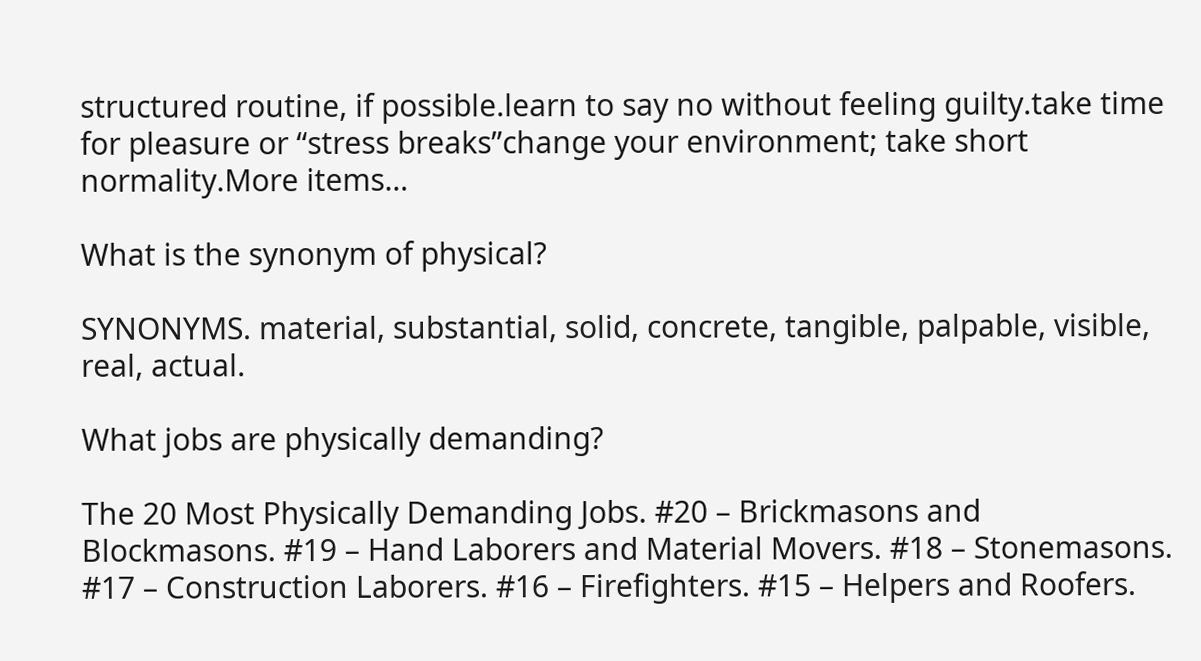structured routine, if possible.learn to say no without feeling guilty.take time for pleasure or “stress breaks”change your environment; take short normality.More items…

What is the synonym of physical?

SYNONYMS. material, substantial, solid, concrete, tangible, palpable, visible, real, actual.

What jobs are physically demanding?

The 20 Most Physically Demanding Jobs. #20 – Brickmasons and Blockmasons. #19 – Hand Laborers and Material Movers. #18 – Stonemasons. #17 – Construction Laborers. #16 – Firefighters. #15 – Helpers and Roofers.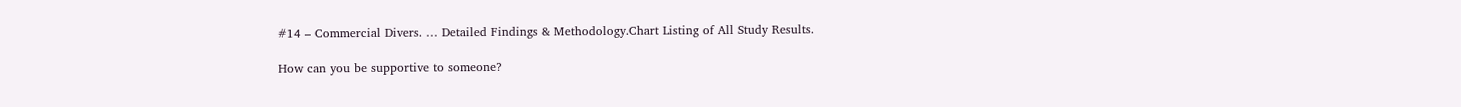#14 – Commercial Divers. … Detailed Findings & Methodology.Chart Listing of All Study Results.

How can you be supportive to someone?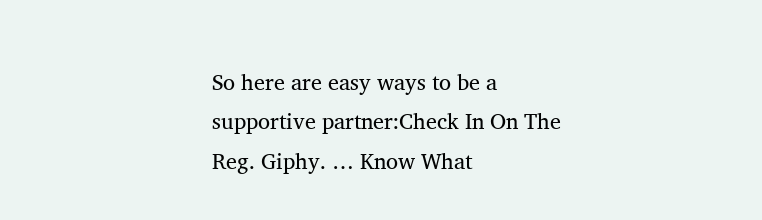So here are easy ways to be a supportive partner:Check In On The Reg. Giphy. … Know What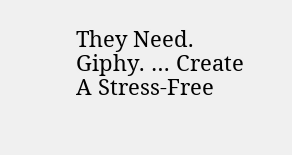They Need. Giphy. … Create A Stress-Free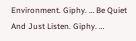Environment. Giphy. … Be Quiet And Just Listen. Giphy. …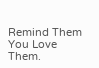Remind Them You Love Them.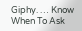Giphy. … Know When To Ask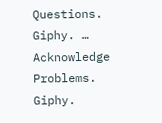Questions. Giphy. … Acknowledge Problems. Giphy.